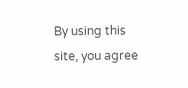By using this site, you agree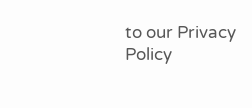to our Privacy Policy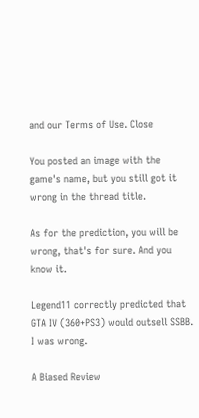and our Terms of Use. Close

You posted an image with the game's name, but you still got it wrong in the thread title.

As for the prediction, you will be wrong, that's for sure. And you know it.

Legend11 correctly predicted that GTA IV (360+PS3) would outsell SSBB. I was wrong.

A Biased Review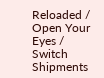Reloaded / Open Your Eyes / Switch Shipments